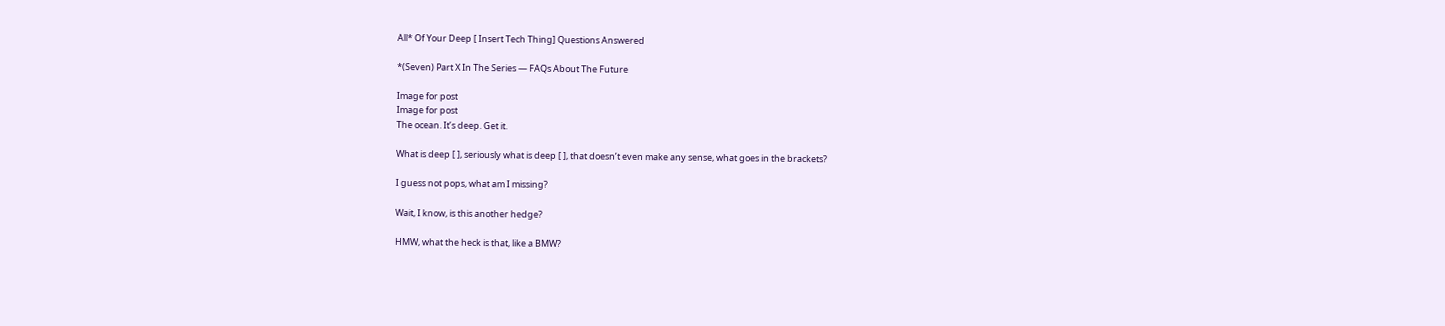All* Of Your Deep [ Insert Tech Thing] Questions Answered

*(Seven) Part X In The Series — FAQs About The Future

Image for post
Image for post
The ocean. It’s deep. Get it.

What is deep [ ], seriously what is deep [ ], that doesn’t even make any sense, what goes in the brackets?

I guess not pops, what am I missing?

Wait, I know, is this another hedge?

HMW, what the heck is that, like a BMW?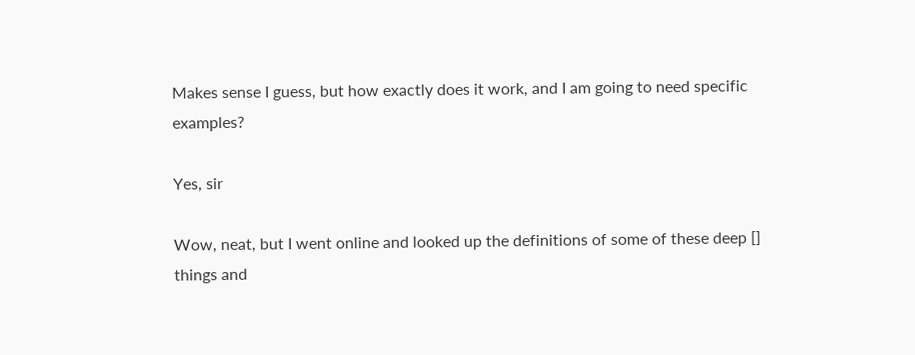Makes sense I guess, but how exactly does it work, and I am going to need specific examples?

Yes, sir

Wow, neat, but I went online and looked up the definitions of some of these deep [] things and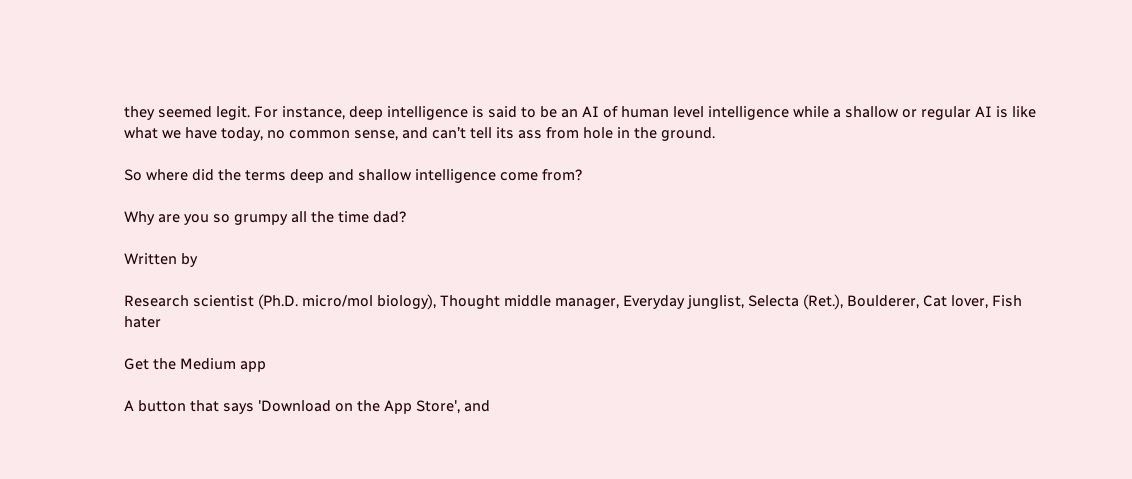they seemed legit. For instance, deep intelligence is said to be an AI of human level intelligence while a shallow or regular AI is like what we have today, no common sense, and can’t tell its ass from hole in the ground.

So where did the terms deep and shallow intelligence come from?

Why are you so grumpy all the time dad?

Written by

Research scientist (Ph.D. micro/mol biology), Thought middle manager, Everyday junglist, Selecta (Ret.), Boulderer, Cat lover, Fish hater

Get the Medium app

A button that says 'Download on the App Store', and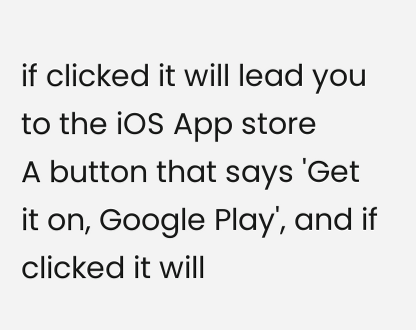if clicked it will lead you to the iOS App store
A button that says 'Get it on, Google Play', and if clicked it will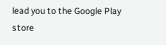lead you to the Google Play store